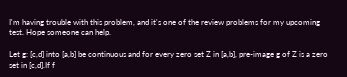I'm having trouble with this problem, and it's one of the review problems for my upcoming test. Hope someone can help.

Let g: [c,d] into [a,b] be continuous and for every zero set Z in [a,b], pre-image g of Z is a zero set in [c,d].If f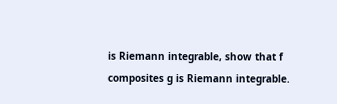is Riemann integrable, show that f composites g is Riemann integrable.